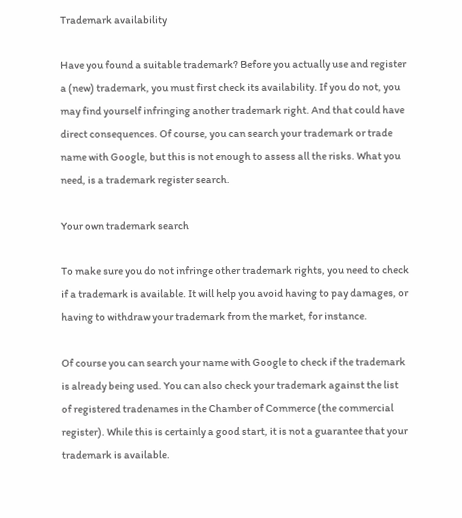Trademark availability

Have you found a suitable trademark? Before you actually use and register a (new) trademark, you must first check its availability. If you do not, you may find yourself infringing another trademark right. And that could have direct consequences. Of course, you can search your trademark or trade name with Google, but this is not enough to assess all the risks. What you need, is a trademark register search.

Your own trademark search

To make sure you do not infringe other trademark rights, you need to check if a trademark is available. It will help you avoid having to pay damages, or having to withdraw your trademark from the market, for instance.

Of course you can search your name with Google to check if the trademark is already being used. You can also check your trademark against the list of registered tradenames in the Chamber of Commerce (the commercial register). While this is certainly a good start, it is not a guarantee that your trademark is available.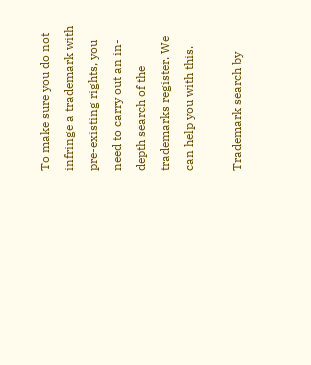To make sure you do not infringe a trademark with pre-existing rights, you need to carry out an in-depth search of the trademarks register. We can help you with this.

Trademark search by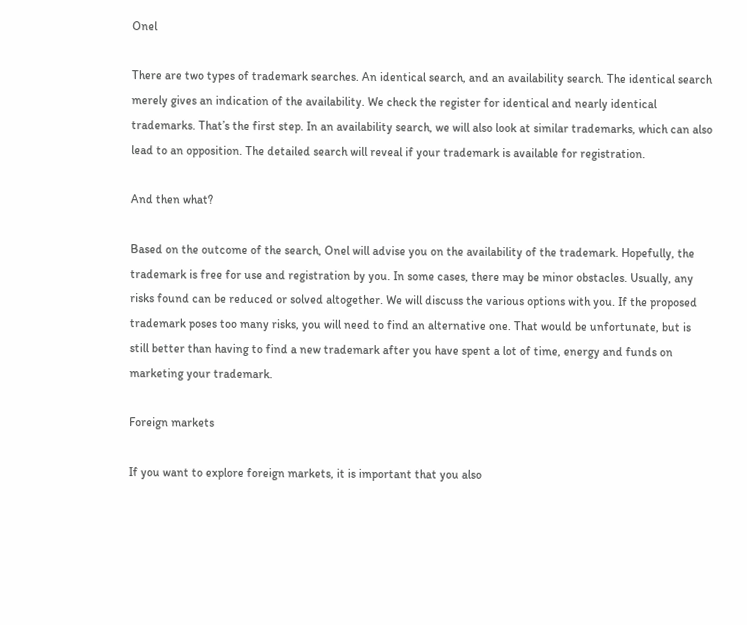Onel

There are two types of trademark searches. An identical search, and an availability search. The identical search merely gives an indication of the availability. We check the register for identical and nearly identical trademarks. That’s the first step. In an availability search, we will also look at similar trademarks, which can also lead to an opposition. The detailed search will reveal if your trademark is available for registration.

And then what?

Based on the outcome of the search, Onel will advise you on the availability of the trademark. Hopefully, the trademark is free for use and registration by you. In some cases, there may be minor obstacles. Usually, any risks found can be reduced or solved altogether. We will discuss the various options with you. If the proposed trademark poses too many risks, you will need to find an alternative one. That would be unfortunate, but is still better than having to find a new trademark after you have spent a lot of time, energy and funds on marketing your trademark.

Foreign markets

If you want to explore foreign markets, it is important that you also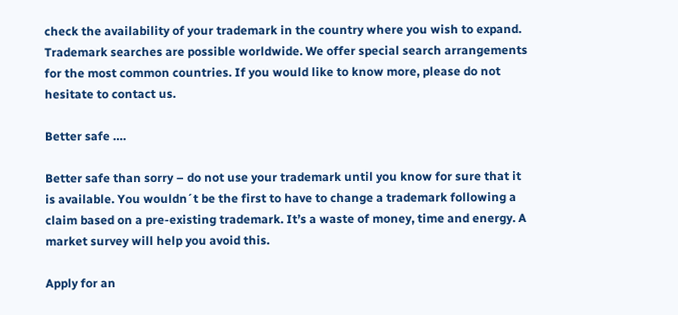check the availability of your trademark in the country where you wish to expand. Trademark searches are possible worldwide. We offer special search arrangements for the most common countries. If you would like to know more, please do not hesitate to contact us.

Better safe ….

Better safe than sorry – do not use your trademark until you know for sure that it is available. You wouldn´t be the first to have to change a trademark following a claim based on a pre-existing trademark. It’s a waste of money, time and energy. A market survey will help you avoid this.

Apply for an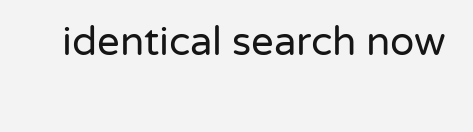identical search now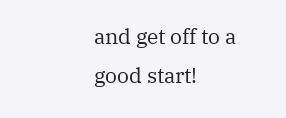and get off to a good start!